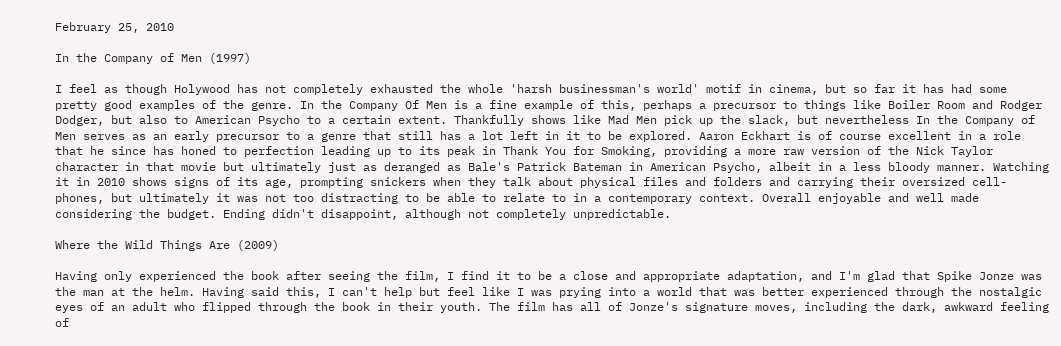February 25, 2010

In the Company of Men (1997)

I feel as though Holywood has not completely exhausted the whole 'harsh businessman's world' motif in cinema, but so far it has had some pretty good examples of the genre. In the Company Of Men is a fine example of this, perhaps a precursor to things like Boiler Room and Rodger Dodger, but also to American Psycho to a certain extent. Thankfully shows like Mad Men pick up the slack, but nevertheless In the Company of Men serves as an early precursor to a genre that still has a lot left in it to be explored. Aaron Eckhart is of course excellent in a role that he since has honed to perfection leading up to its peak in Thank You for Smoking, providing a more raw version of the Nick Taylor character in that movie but ultimately just as deranged as Bale's Patrick Bateman in American Psycho, albeit in a less bloody manner. Watching it in 2010 shows signs of its age, prompting snickers when they talk about physical files and folders and carrying their oversized cell-phones, but ultimately it was not too distracting to be able to relate to in a contemporary context. Overall enjoyable and well made considering the budget. Ending didn't disappoint, although not completely unpredictable.

Where the Wild Things Are (2009)

Having only experienced the book after seeing the film, I find it to be a close and appropriate adaptation, and I'm glad that Spike Jonze was the man at the helm. Having said this, I can't help but feel like I was prying into a world that was better experienced through the nostalgic eyes of an adult who flipped through the book in their youth. The film has all of Jonze's signature moves, including the dark, awkward feeling of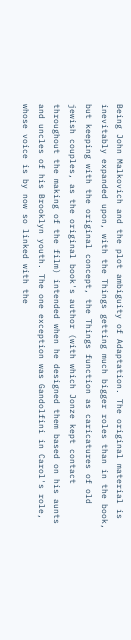Being John Malkovich and the plot ambiguity of Adaptation. The original material is inevitably expanded upon, with the Things getting much bigger roles than in the book, but keeping with the original concept, the Things function as caricatures of old jewish couples, as the original book's author (with which Jonze kept contact throughout the making of the film) intended when he designed them based on his aunts and uncles of his Brooklyn youth. The one exception was Gandolfini in Carol's role, whose voice is by now so linked with the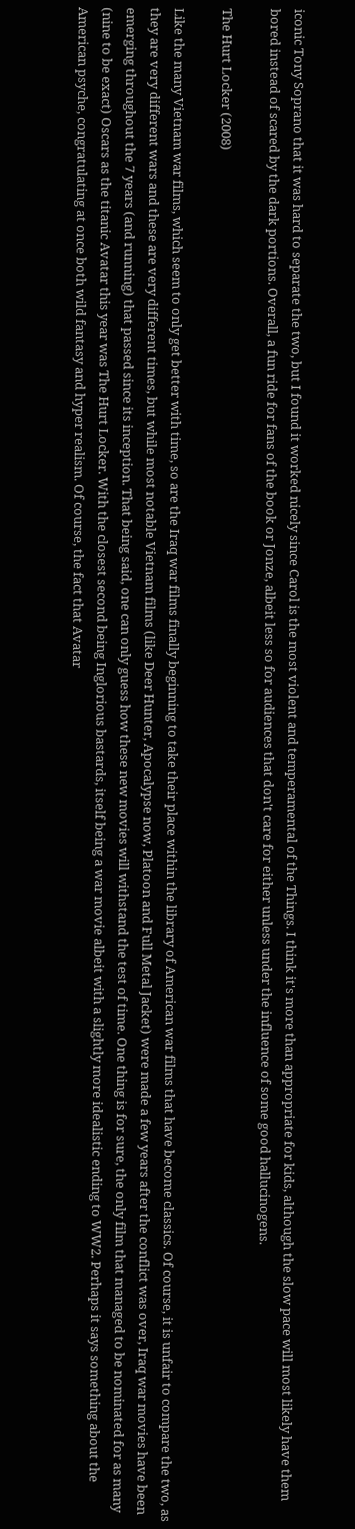iconic Tony Soprano that it was hard to separate the two, but I found it worked nicely since Carol is the most violent and temperamental of the Things. I think it's more than appropriate for kids, although the slow pace will most likely have them bored instead of scared by the dark portions. Overall, a fun ride for fans of the book or Jonze, albeit less so for audiences that don't care for either unless under the influence of some good hallucinogens.

The Hurt Locker (2008)

Like the many Vietnam war films, which seem to only get better with time, so are the Iraq war films finally beginning to take their place within the library of American war films that have become classics. Of course, it is unfair to compare the two, as they are very different wars and these are very different times, but while most notable Vietnam films (like Deer Hunter, Apocalypse now, Platoon and Full Metal Jacket) were made a few years after the conflict was over, Iraq war movies have been emerging throughout the 7 years (and running) that passed since its inception. That being said, one can only guess how these new movies will withstand the test of time. One thing is for sure, the only film that managed to be nominated for as many (nine to be exact) Oscars as the titanic Avatar this year was The Hurt Locker. With the closest second being Inglorious bastards, itself being a war movie albeit with a slightly more idealistic ending to WW2. Perhaps it says something about the American psyche, congratulating at once both wild fantasy and hyper realism. Of course, the fact that Avatar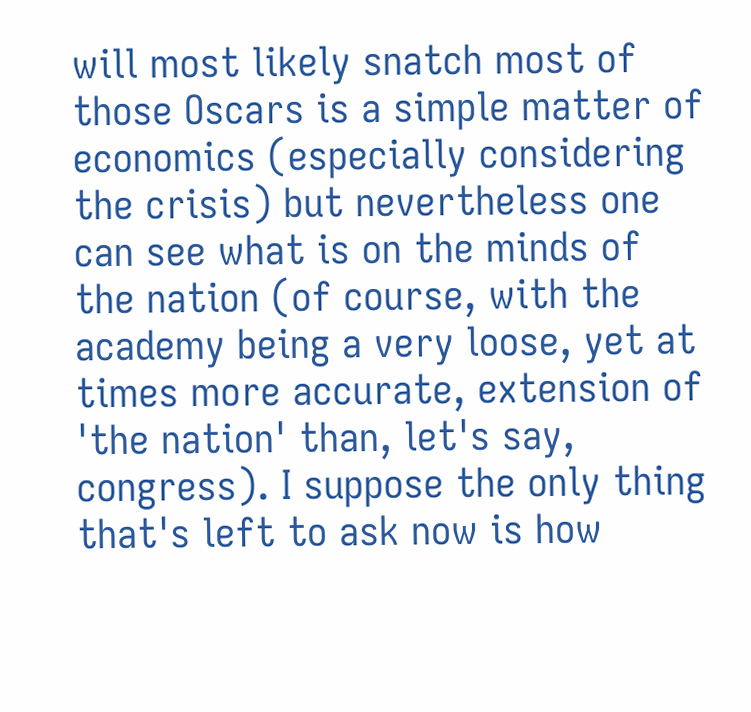will most likely snatch most of those Oscars is a simple matter of economics (especially considering the crisis) but nevertheless one can see what is on the minds of the nation (of course, with the academy being a very loose, yet at times more accurate, extension of 'the nation' than, let's say, congress). I suppose the only thing that's left to ask now is how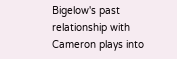Bigelow's past relationship with Cameron plays into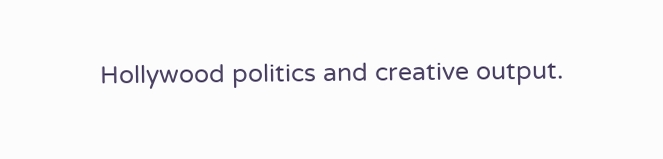Hollywood politics and creative output.